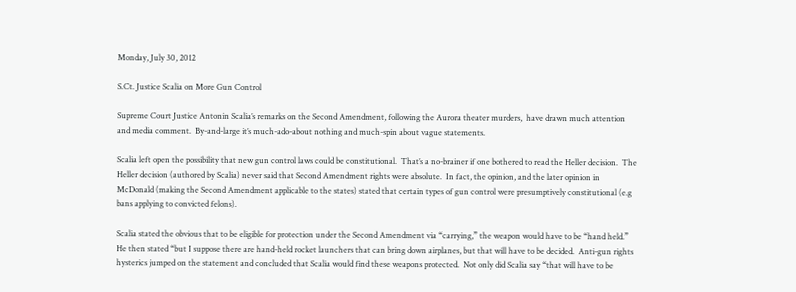Monday, July 30, 2012

S.Ct. Justice Scalia on More Gun Control

Supreme Court Justice Antonin Scalia’s remarks on the Second Amendment, following the Aurora theater murders,  have drawn much attention and media comment.  By-and-large it’s much-ado-about nothing and much-spin about vague statements.

Scalia left open the possibility that new gun control laws could be constitutional.  That’s a no-brainer if one bothered to read the Heller decision.  The Heller decision (authored by Scalia) never said that Second Amendment rights were absolute.  In fact, the opinion, and the later opinion in  McDonald (making the Second Amendment applicable to the states) stated that certain types of gun control were presumptively constitutional (e.g bans applying to convicted felons).

Scalia stated the obvious that to be eligible for protection under the Second Amendment via “carrying,” the weapon would have to be “hand held.”  He then stated “but I suppose there are hand-held rocket launchers that can bring down airplanes, but that will have to be decided.  Anti-gun rights hysterics jumped on the statement and concluded that Scalia would find these weapons protected.  Not only did Scalia say “that will have to be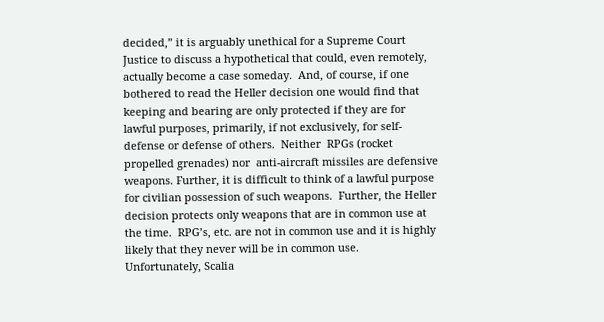decided,” it is arguably unethical for a Supreme Court Justice to discuss a hypothetical that could, even remotely,  actually become a case someday.  And, of course, if one bothered to read the Heller decision one would find that keeping and bearing are only protected if they are for lawful purposes, primarily, if not exclusively, for self-defense or defense of others.  Neither  RPGs (rocket propelled grenades) nor  anti-aircraft missiles are defensive weapons. Further, it is difficult to think of a lawful purpose for civilian possession of such weapons.  Further, the Heller decision protects only weapons that are in common use at the time.  RPG’s, etc. are not in common use and it is highly likely that they never will be in common use.  Unfortunately, Scalia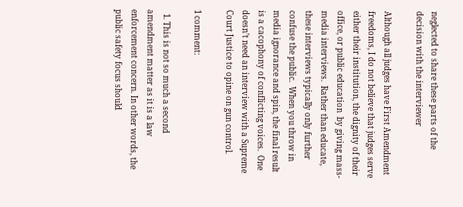neglected to share these parts of the decision with the interviewer

Although all judges have First Amendment freedoms, I do not believe that judges serve either their institution, the dignity of their office, or public education  by giving mass-media interviews.  Rather than educate, these interviews typically only further confuse the public.  When you throw in media ignorance and spin, the final result is a cacophony of conflicting voices.  One doesn’t need an interview with a Supreme Court Justice to opine on gun control.

1 comment:

  1. This is not so much a second amendment matter as it is a law enforcement concern. In other words, the public safety focus should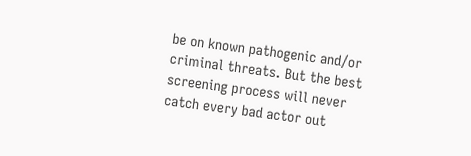be on known pathogenic and/or criminal threats. But the best screening process will never catch every bad actor out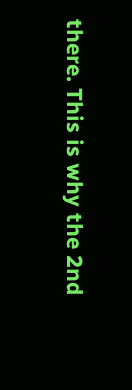there. This is why the 2nd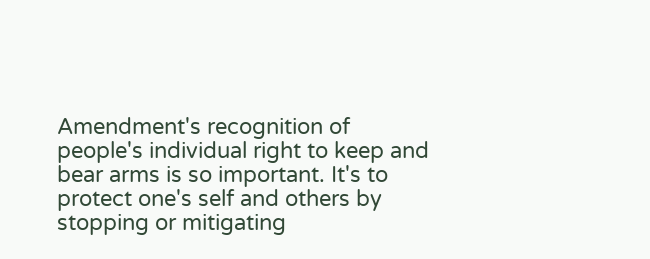Amendment's recognition of people's individual right to keep and bear arms is so important. It's to protect one's self and others by stopping or mitigating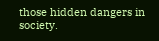those hidden dangers in society.